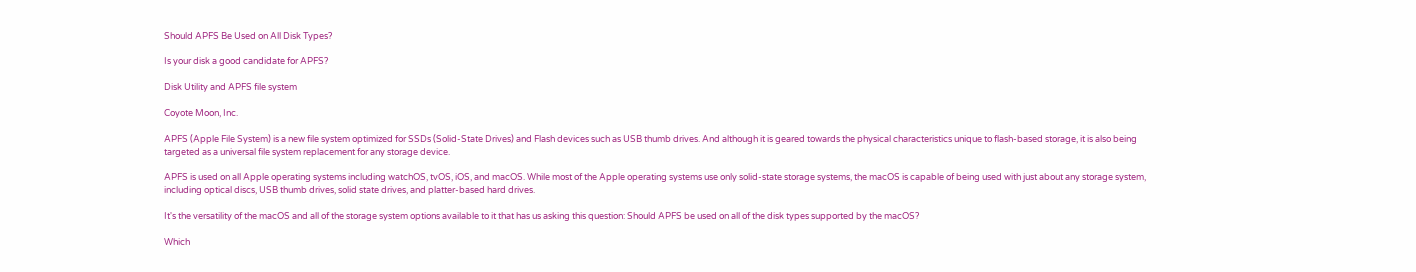Should APFS Be Used on All Disk Types?

Is your disk a good candidate for APFS?

Disk Utility and APFS file system

Coyote Moon, Inc.

APFS (Apple File System) is a new file system optimized for SSDs (Solid-State Drives) and Flash devices such as USB thumb drives. And although it is geared towards the physical characteristics unique to flash-based storage, it is also being targeted as a universal file system replacement for any storage device.

APFS is used on all Apple operating systems including watchOS, tvOS, iOS, and macOS. While most of the Apple operating systems use only solid-state storage systems, the macOS is capable of being used with just about any storage system, including optical discs, USB thumb drives, solid state drives, and platter-based hard drives.

It's the versatility of the macOS and all of the storage system options available to it that has us asking this question: Should APFS be used on all of the disk types supported by the macOS?

Which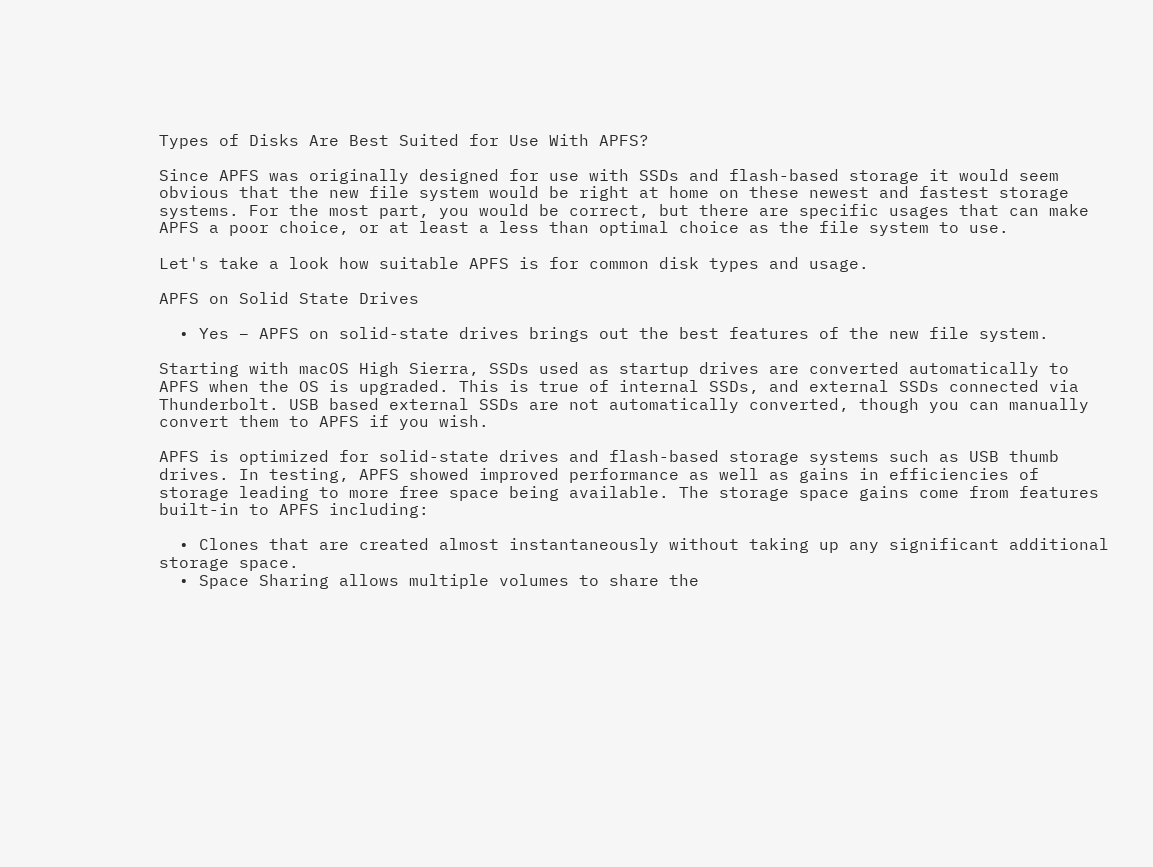Types of Disks Are Best Suited for Use With APFS?

Since APFS was originally designed for use with SSDs and flash-based storage it would seem obvious that the new file system would be right at home on these newest and fastest storage systems. For the most part, you would be correct, but there are specific usages that can make APFS a poor choice, or at least a less than optimal choice as the file system to use.

Let's take a look how suitable APFS is for common disk types and usage.

APFS on Solid State Drives

  • Yes – APFS on solid-state drives brings out the best features of the new file system.

Starting with macOS High Sierra, SSDs used as startup drives are converted automatically to APFS when the OS is upgraded. This is true of internal SSDs, and external SSDs connected via Thunderbolt. USB based external SSDs are not automatically converted, though you can manually convert them to APFS if you wish.

APFS is optimized for solid-state drives and flash-based storage systems such as USB thumb drives. In testing, APFS showed improved performance as well as gains in efficiencies of storage leading to more free space being available. The storage space gains come from features built-in to APFS including:

  • Clones that are created almost instantaneously without taking up any significant additional storage space.
  • Space Sharing allows multiple volumes to share the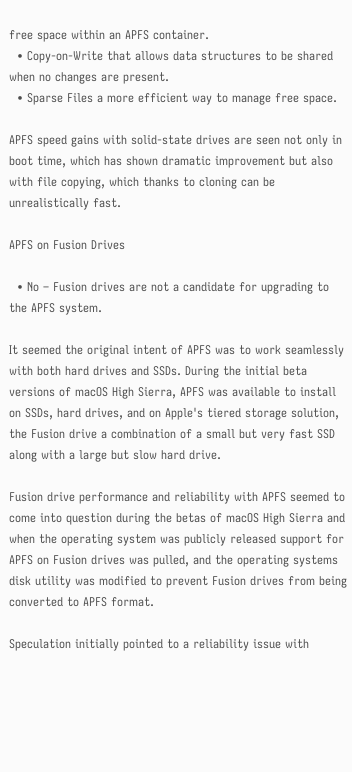free space within an APFS container.
  • Copy-on-Write that allows data structures to be shared when no changes are present.
  • Sparse Files a more efficient way to manage free space.

APFS speed gains with solid-state drives are seen not only in boot time, which has shown dramatic improvement but also with file copying, which thanks to cloning can be unrealistically fast.

APFS on Fusion Drives

  • No – Fusion drives are not a candidate for upgrading to the APFS system.

It seemed the original intent of APFS was to work seamlessly with both hard drives and SSDs. During the initial beta versions of macOS High Sierra, APFS was available to install on SSDs, hard drives, and on Apple's tiered storage solution, the Fusion drive a combination of a small but very fast SSD along with a large but slow hard drive.

Fusion drive performance and reliability with APFS seemed to come into question during the betas of macOS High Sierra and when the operating system was publicly released support for APFS on Fusion drives was pulled, and the operating systems disk utility was modified to prevent Fusion drives from being converted to APFS format.

Speculation initially pointed to a reliability issue with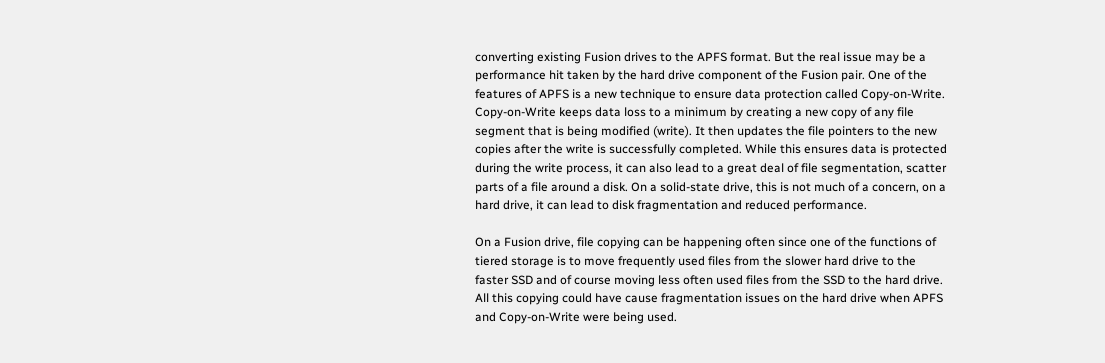converting existing Fusion drives to the APFS format. But the real issue may be a performance hit taken by the hard drive component of the Fusion pair. One of the features of APFS is a new technique to ensure data protection called Copy-on-Write. Copy-on-Write keeps data loss to a minimum by creating a new copy of any file segment that is being modified (write). It then updates the file pointers to the new copies after the write is successfully completed. While this ensures data is protected during the write process, it can also lead to a great deal of file segmentation, scatter parts of a file around a disk. On a solid-state drive, this is not much of a concern, on a hard drive, it can lead to disk fragmentation and reduced performance.

On a Fusion drive, file copying can be happening often since one of the functions of tiered storage is to move frequently used files from the slower hard drive to the faster SSD and of course moving less often used files from the SSD to the hard drive. All this copying could have cause fragmentation issues on the hard drive when APFS and Copy-on-Write were being used.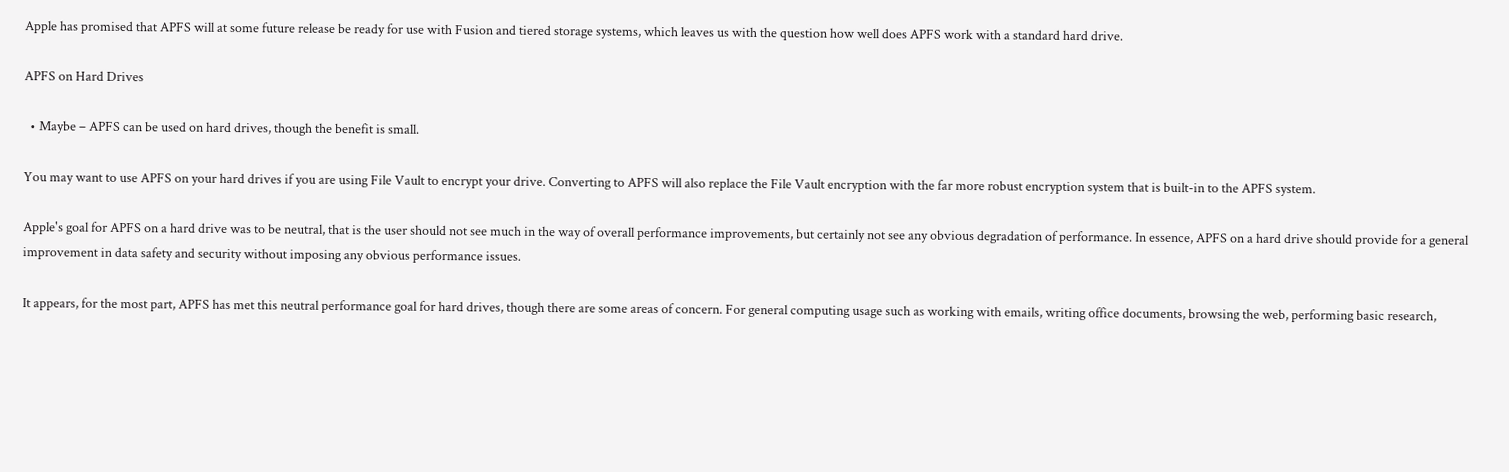Apple has promised that APFS will at some future release be ready for use with Fusion and tiered storage systems, which leaves us with the question how well does APFS work with a standard hard drive.

APFS on Hard Drives

  • Maybe – APFS can be used on hard drives, though the benefit is small.

You may want to use APFS on your hard drives if you are using File Vault to encrypt your drive. Converting to APFS will also replace the File Vault encryption with the far more robust encryption system that is built-in to the APFS system.

Apple's goal for APFS on a hard drive was to be neutral, that is the user should not see much in the way of overall performance improvements, but certainly not see any obvious degradation of performance. In essence, APFS on a hard drive should provide for a general improvement in data safety and security without imposing any obvious performance issues.

It appears, for the most part, APFS has met this neutral performance goal for hard drives, though there are some areas of concern. For general computing usage such as working with emails, writing office documents, browsing the web, performing basic research,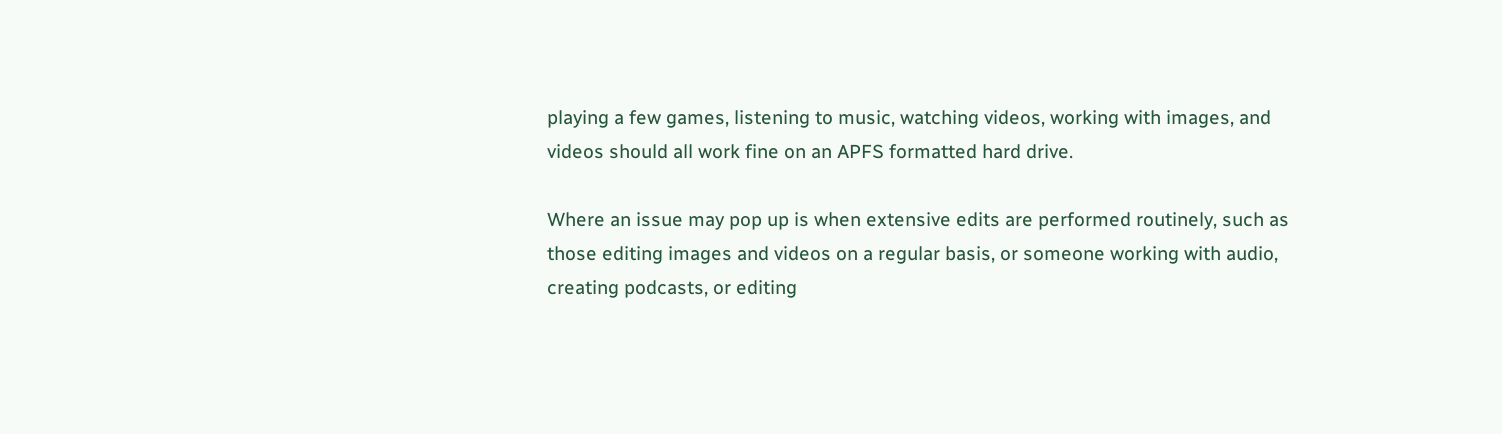playing a few games, listening to music, watching videos, working with images, and videos should all work fine on an APFS formatted hard drive.

Where an issue may pop up is when extensive edits are performed routinely, such as those editing images and videos on a regular basis, or someone working with audio, creating podcasts, or editing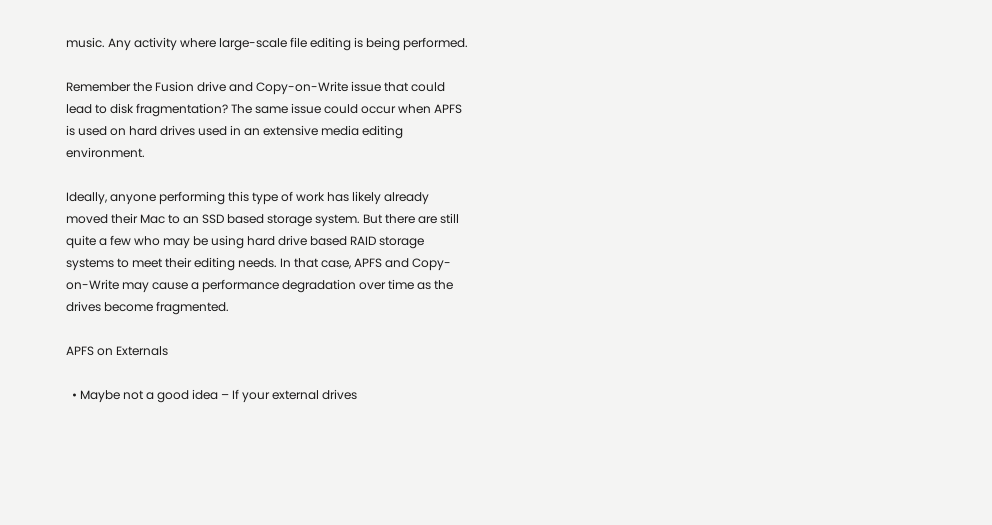music. Any activity where large-scale file editing is being performed.

Remember the Fusion drive and Copy-on-Write issue that could lead to disk fragmentation? The same issue could occur when APFS is used on hard drives used in an extensive media editing environment.

Ideally, anyone performing this type of work has likely already moved their Mac to an SSD based storage system. But there are still quite a few who may be using hard drive based RAID storage systems to meet their editing needs. In that case, APFS and Copy-on-Write may cause a performance degradation over time as the drives become fragmented.

APFS on Externals

  • Maybe not a good idea – If your external drives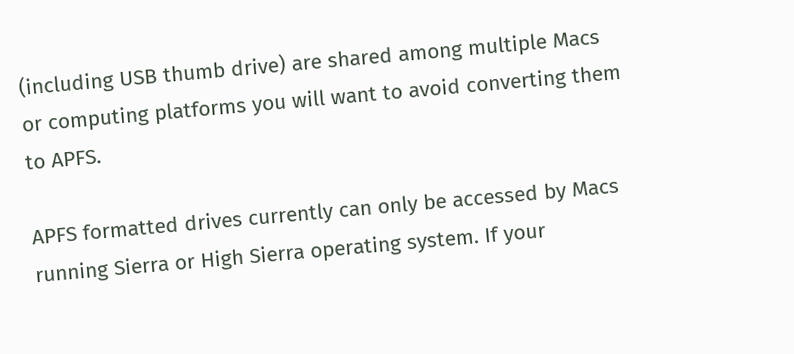(including USB thumb drive) are shared among multiple Macs or computing platforms you will want to avoid converting them to APFS.

APFS formatted drives currently can only be accessed by Macs running Sierra or High Sierra operating system. If your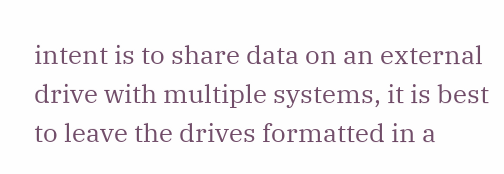intent is to share data on an external drive with multiple systems, it is best to leave the drives formatted in a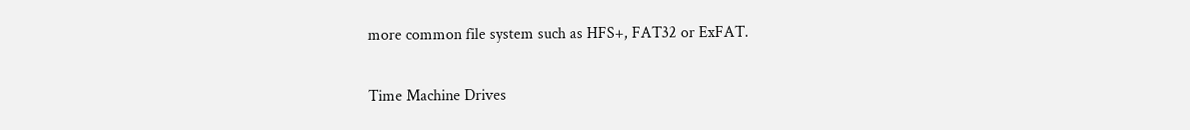more common file system such as HFS+, FAT32 or ExFAT.

Time Machine Drives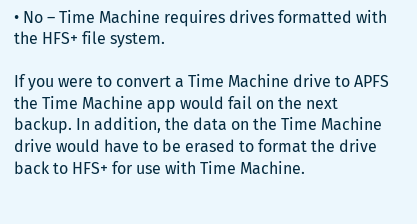• No – Time Machine requires drives formatted with the HFS+ file system.

If you were to convert a Time Machine drive to APFS the Time Machine app would fail on the next backup. In addition, the data on the Time Machine drive would have to be erased to format the drive back to HFS+ for use with Time Machine.